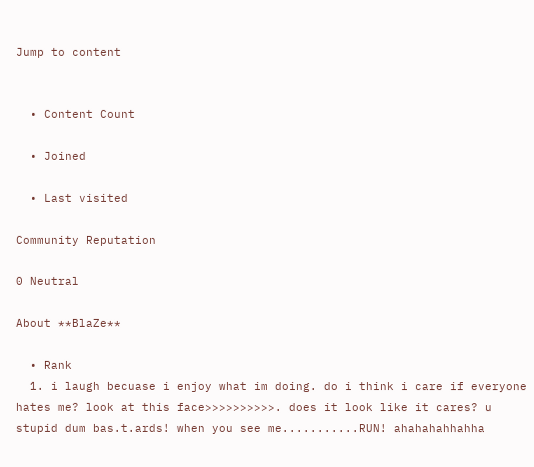Jump to content


  • Content Count

  • Joined

  • Last visited

Community Reputation

0 Neutral

About **BlaZe**

  • Rank
  1. i laugh becuase i enjoy what im doing. do i think i care if everyone hates me? look at this face>>>>>>>>>>. does it look like it cares? u stupid dum bas.t.ards! when you see me...........RUN! ahahahahhahha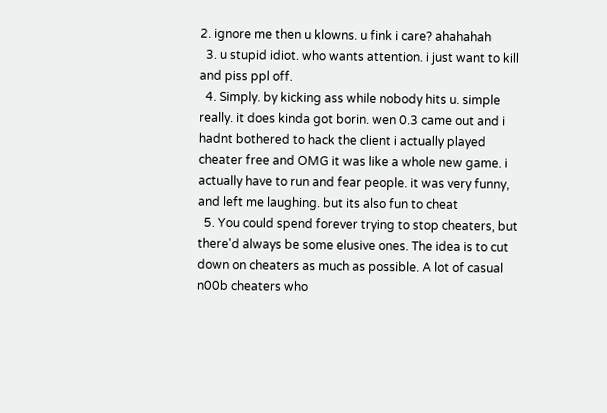2. ignore me then u klowns. u fink i care? ahahahah
  3. u stupid idiot. who wants attention. i just want to kill and piss ppl off.
  4. Simply. by kicking ass while nobody hits u. simple really. it does kinda got borin. wen 0.3 came out and i hadnt bothered to hack the client i actually played cheater free and OMG it was like a whole new game. i actually have to run and fear people. it was very funny, and left me laughing. but its also fun to cheat
  5. You could spend forever trying to stop cheaters, but there'd always be some elusive ones. The idea is to cut down on cheaters as much as possible. A lot of casual n00b cheaters who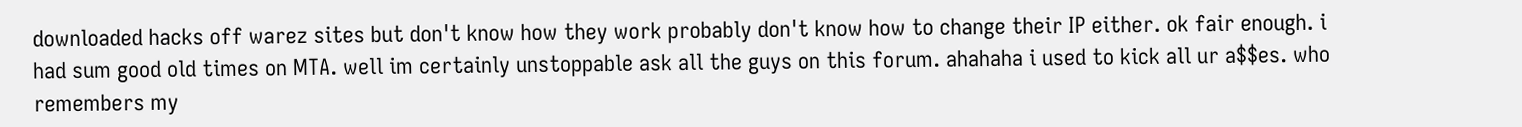downloaded hacks off warez sites but don't know how they work probably don't know how to change their IP either. ok fair enough. i had sum good old times on MTA. well im certainly unstoppable ask all the guys on this forum. ahahaha i used to kick all ur a$$es. who remembers my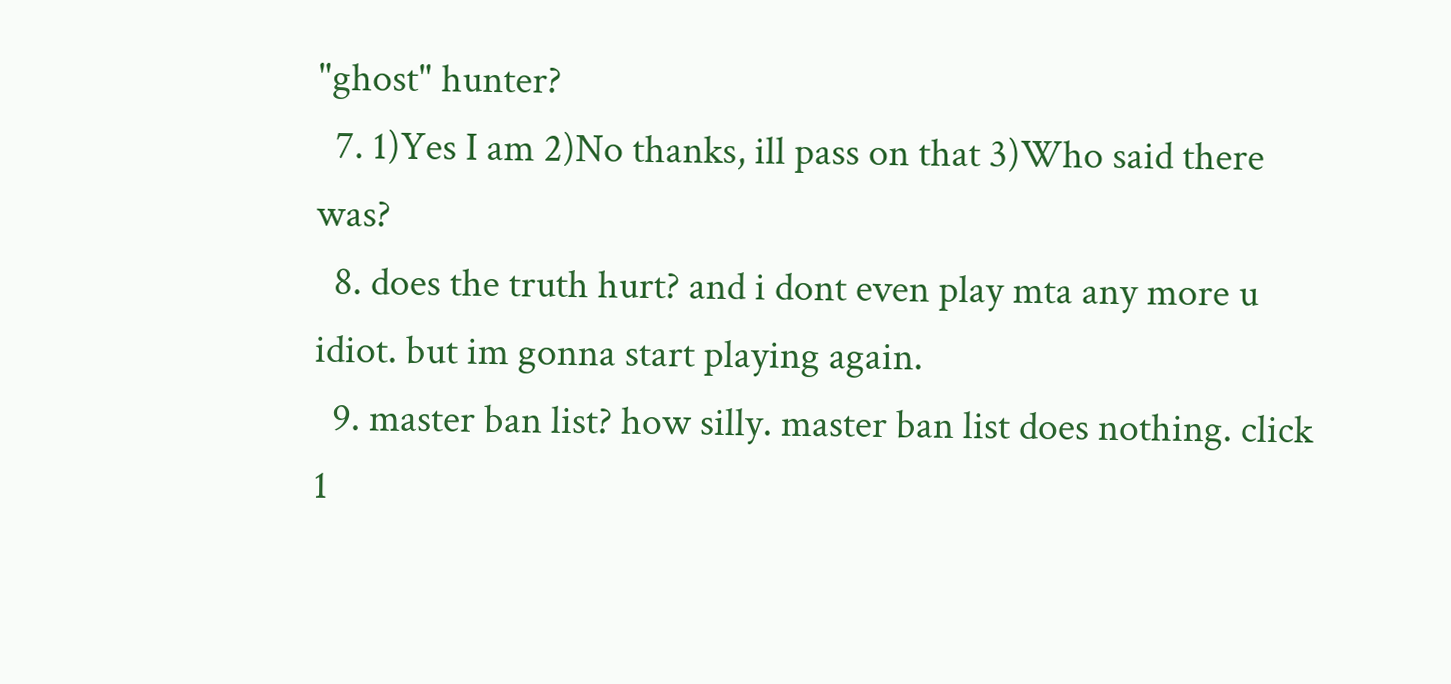"ghost" hunter?
  7. 1)Yes I am 2)No thanks, ill pass on that 3)Who said there was?
  8. does the truth hurt? and i dont even play mta any more u idiot. but im gonna start playing again.
  9. master ban list? how silly. master ban list does nothing. click 1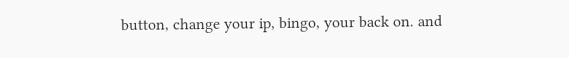button, change your ip, bingo, your back on. and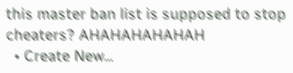this master ban list is supposed to stop cheaters? AHAHAHAHAHAH
  • Create New...